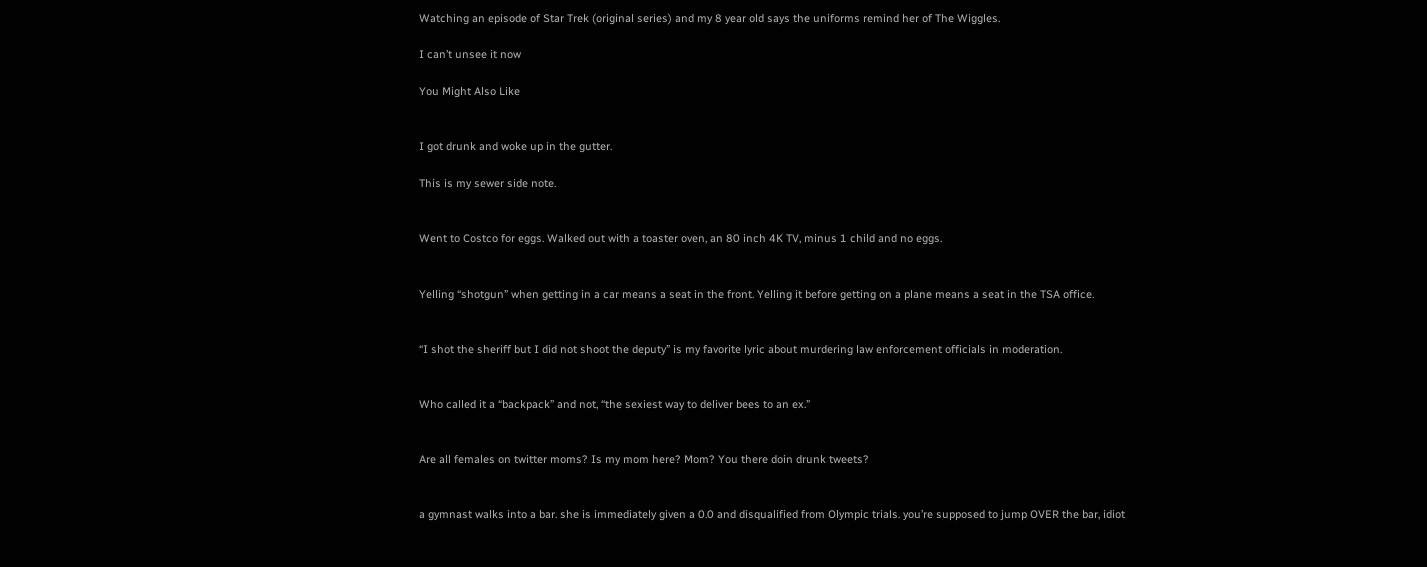Watching an episode of Star Trek (original series) and my 8 year old says the uniforms remind her of The Wiggles.

I can’t unsee it now

You Might Also Like


I got drunk and woke up in the gutter.

This is my sewer side note.


Went to Costco for eggs. Walked out with a toaster oven, an 80 inch 4K TV, minus 1 child and no eggs.


Yelling “shotgun” when getting in a car means a seat in the front. Yelling it before getting on a plane means a seat in the TSA office.


“I shot the sheriff but I did not shoot the deputy” is my favorite lyric about murdering law enforcement officials in moderation.


Who called it a “backpack” and not, “the sexiest way to deliver bees to an ex.”


Are all females on twitter moms? Is my mom here? Mom? You there doin drunk tweets?


a gymnast walks into a bar. she is immediately given a 0.0 and disqualified from Olympic trials. you’re supposed to jump OVER the bar, idiot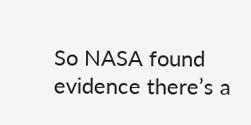So NASA found evidence there’s a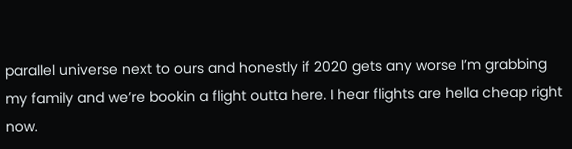parallel universe next to ours and honestly if 2020 gets any worse I’m grabbing my family and we’re bookin a flight outta here. I hear flights are hella cheap right now.